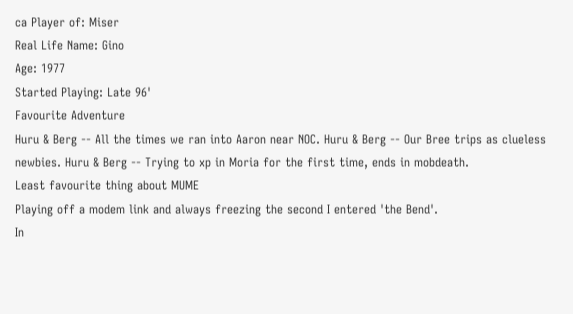ca Player of: Miser
Real Life Name: Gino
Age: 1977
Started Playing: Late 96'
Favourite Adventure
Huru & Berg -- All the times we ran into Aaron near NOC. Huru & Berg -- Our Bree trips as clueless newbies. Huru & Berg -- Trying to xp in Moria for the first time, ends in mobdeath.
Least favourite thing about MUME
Playing off a modem link and always freezing the second I entered 'the Bend'.
In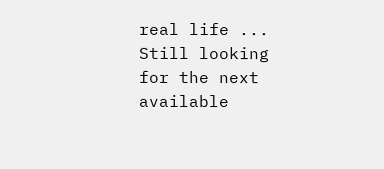real life ...
Still looking for the next available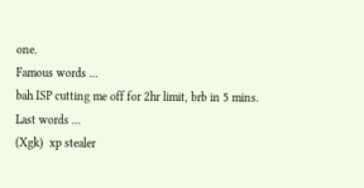one.
Famous words ...
bah ISP cutting me off for 2hr limit, brb in 5 mins.
Last words ...
(Xgk)  xp stealer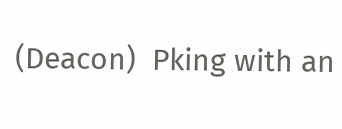(Deacon)  Pking with an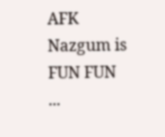AFK Nazgum is FUN FUN ...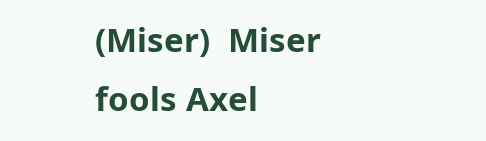(Miser)  Miser fools Axel